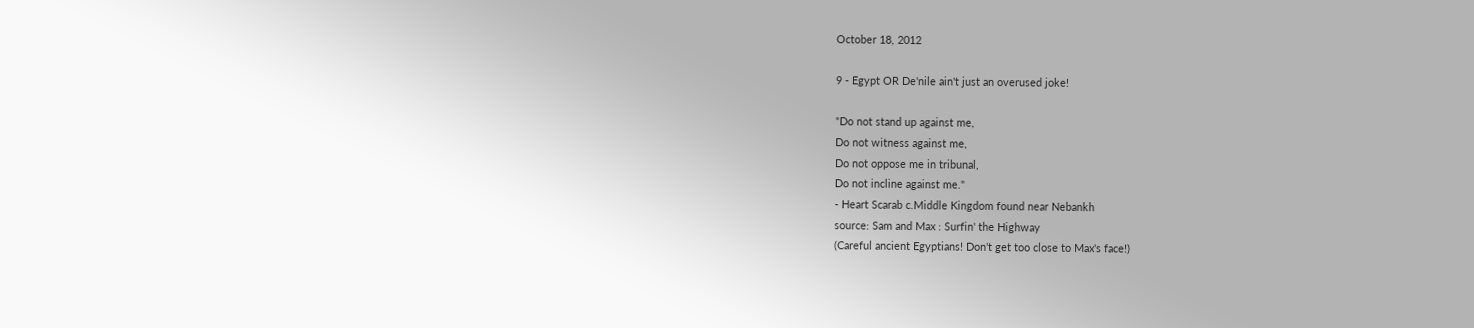October 18, 2012

9 - Egypt OR De'nile ain't just an overused joke!

"Do not stand up against me,
Do not witness against me,
Do not oppose me in tribunal,
Do not incline against me."
- Heart Scarab c.Middle Kingdom found near Nebankh
source: Sam and Max : Surfin' the Highway
(Careful ancient Egyptians! Don't get too close to Max's face!)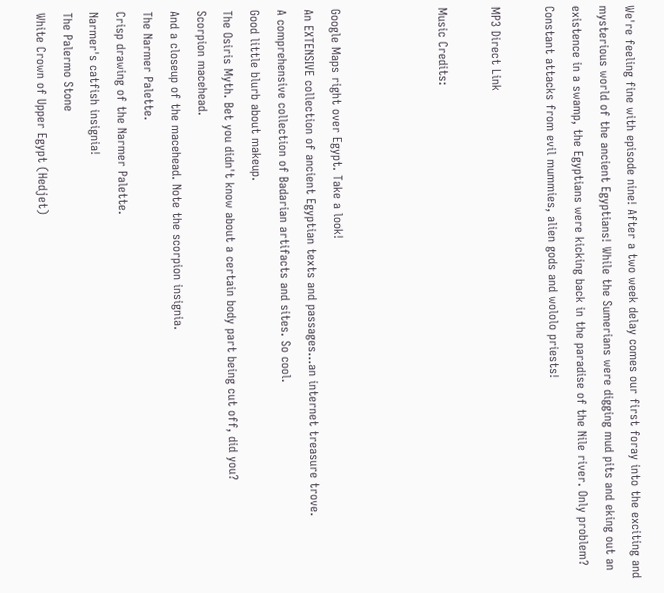We're feeling fine with episode nine! After a two week delay comes our first foray into the exciting and mysterious world of the ancient Egyptians! While the Sumerians were digging mud pits and eking out an existence in a swamp, the Egyptians were kicking back in the paradise of the Nile river. Only problem? Constant attacks from evil mummies, alien gods and wololo priests!

MP3 Direct Link

Music Credits:



Google Maps right over Egypt. Take a look!
An EXTENSIVE collection of ancient Egyptian texts and passages...an internet treasure trove.
A comprehensive collection of Badarian artifacts and sites. So cool.
Good little blurb about makeup.
The Osiris Myth. Bet you didn't know about a certain body part being cut off, did you?
Scorpion macehead.
And a closeup of the macehead. Note the scorpion insignia.
The Narmer Palette.
Crisp drawing of the Narmer Palette.
Narmer's catfish insignia!
The Palermo Stone
White Crown of Upper Egypt (Hedjet)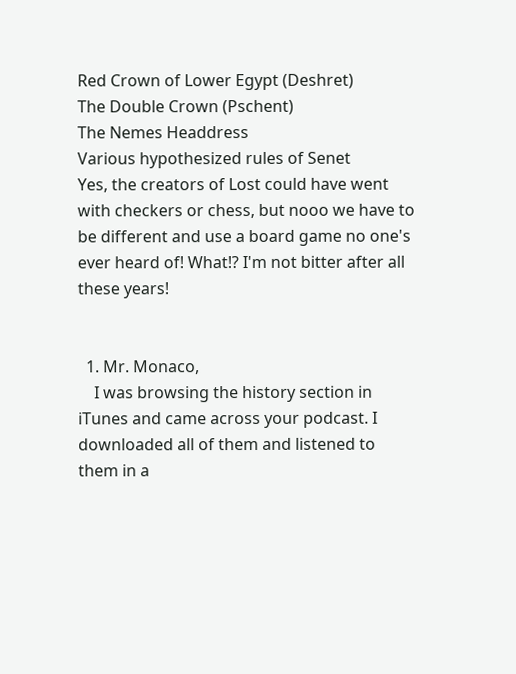Red Crown of Lower Egypt (Deshret)
The Double Crown (Pschent)
The Nemes Headdress
Various hypothesized rules of Senet
Yes, the creators of Lost could have went with checkers or chess, but nooo we have to be different and use a board game no one's ever heard of! What!? I'm not bitter after all these years!


  1. Mr. Monaco,
    I was browsing the history section in iTunes and came across your podcast. I downloaded all of them and listened to them in a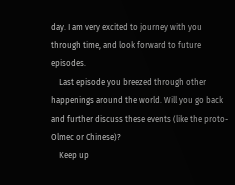day. I am very excited to journey with you through time, and look forward to future episodes.
    Last episode you breezed through other happenings around the world. Will you go back and further discuss these events (like the proto-Olmec or Chinese)?
    Keep up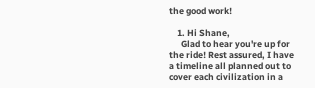the good work!

    1. Hi Shane,
      Glad to hear you're up for the ride! Rest assured, I have a timeline all planned out to cover each civilization in a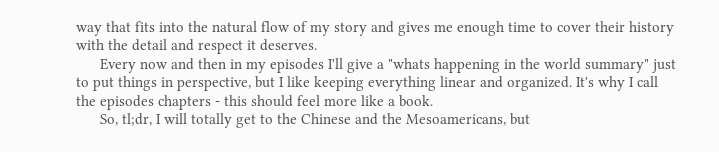way that fits into the natural flow of my story and gives me enough time to cover their history with the detail and respect it deserves.
      Every now and then in my episodes I'll give a "whats happening in the world summary" just to put things in perspective, but I like keeping everything linear and organized. It's why I call the episodes chapters - this should feel more like a book.
      So, tl;dr, I will totally get to the Chinese and the Mesoamericans, but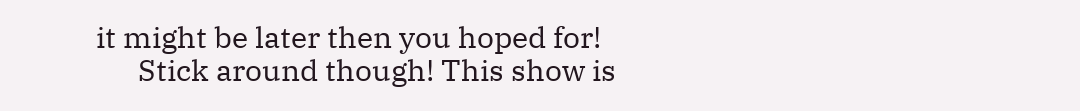it might be later then you hoped for!
      Stick around though! This show is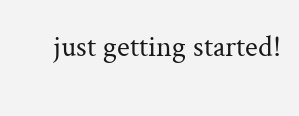just getting started!